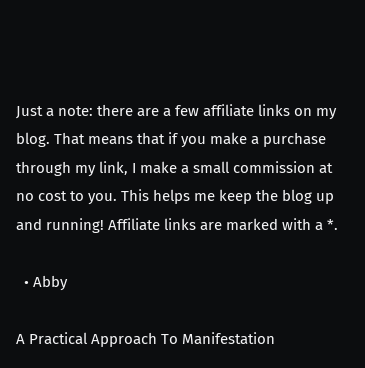Just a note: there are a few affiliate links on my blog. That means that if you make a purchase through my link, I make a small commission at no cost to you. This helps me keep the blog up and running! Affiliate links are marked with a *.

  • Abby

A Practical Approach To Manifestation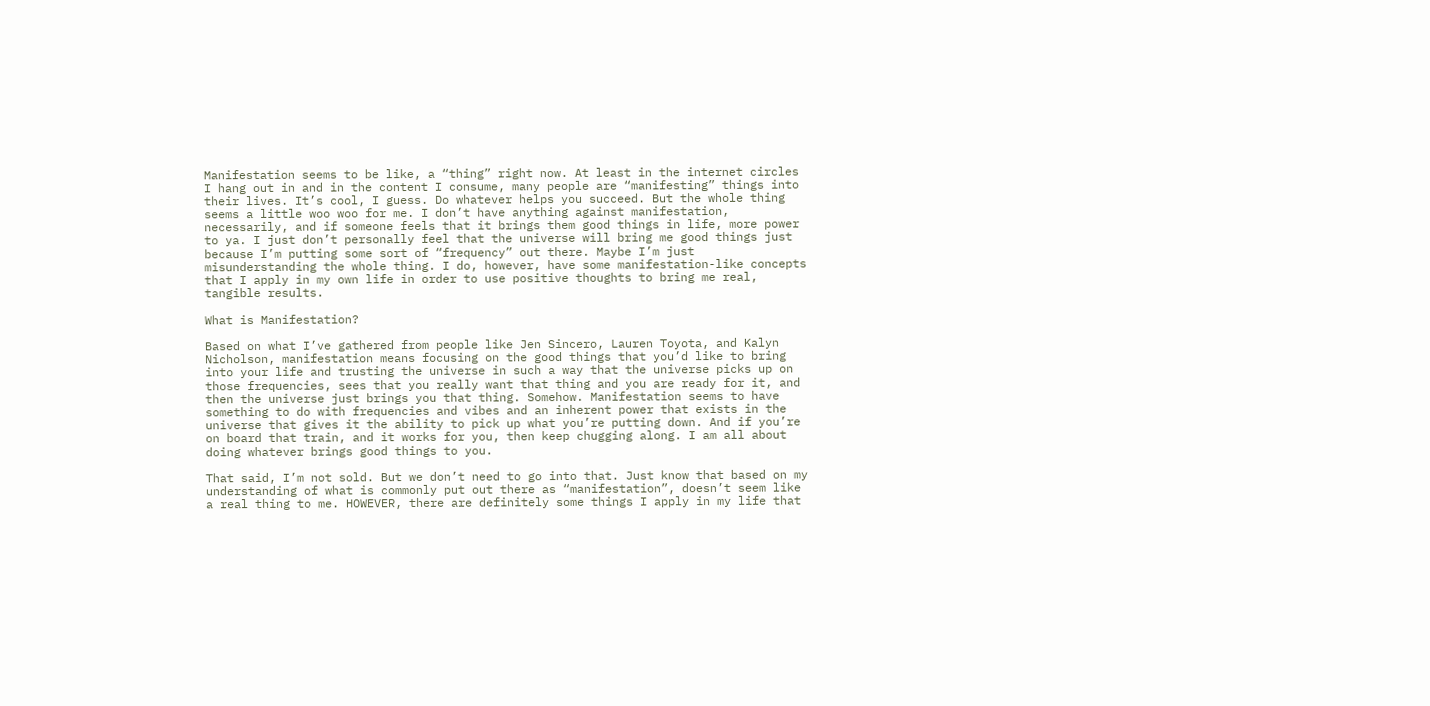Manifestation seems to be like, a “thing” right now. At least in the internet circles I hang out in and in the content I consume, many people are “manifesting” things into their lives. It’s cool, I guess. Do whatever helps you succeed. But the whole thing seems a little woo woo for me. I don’t have anything against manifestation, necessarily, and if someone feels that it brings them good things in life, more power to ya. I just don’t personally feel that the universe will bring me good things just because I’m putting some sort of “frequency” out there. Maybe I’m just misunderstanding the whole thing. I do, however, have some manifestation-like concepts that I apply in my own life in order to use positive thoughts to bring me real, tangible results.

What is Manifestation?

Based on what I’ve gathered from people like Jen Sincero, Lauren Toyota, and Kalyn Nicholson, manifestation means focusing on the good things that you’d like to bring into your life and trusting the universe in such a way that the universe picks up on those frequencies, sees that you really want that thing and you are ready for it, and then the universe just brings you that thing. Somehow. Manifestation seems to have something to do with frequencies and vibes and an inherent power that exists in the universe that gives it the ability to pick up what you’re putting down. And if you’re on board that train, and it works for you, then keep chugging along. I am all about doing whatever brings good things to you.

That said, I’m not sold. But we don’t need to go into that. Just know that based on my understanding of what is commonly put out there as “manifestation”, doesn’t seem like a real thing to me. HOWEVER, there are definitely some things I apply in my life that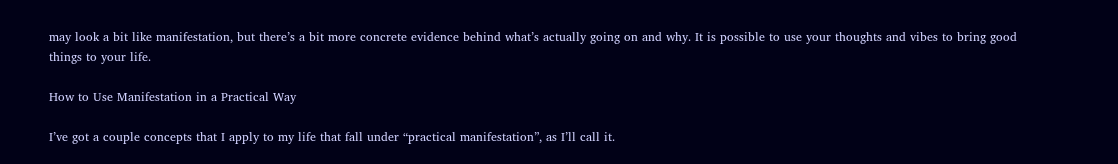may look a bit like manifestation, but there’s a bit more concrete evidence behind what’s actually going on and why. It is possible to use your thoughts and vibes to bring good things to your life.

How to Use Manifestation in a Practical Way

I’ve got a couple concepts that I apply to my life that fall under “practical manifestation”, as I’ll call it.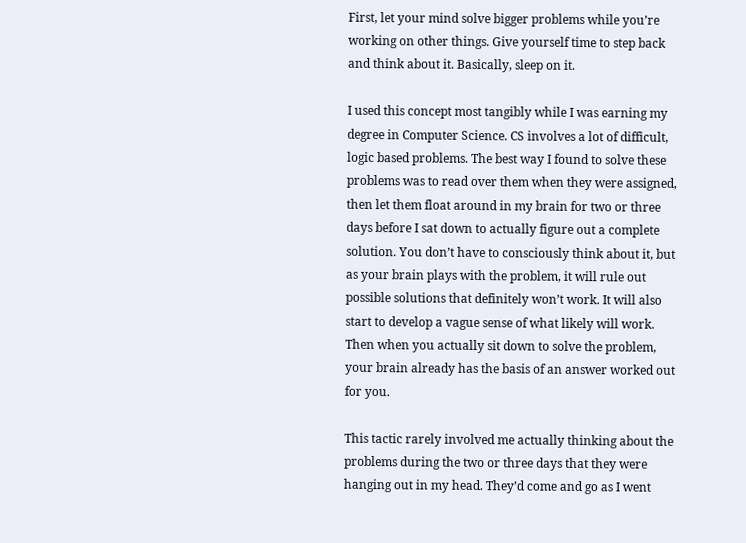First, let your mind solve bigger problems while you’re working on other things. Give yourself time to step back and think about it. Basically, sleep on it.

I used this concept most tangibly while I was earning my degree in Computer Science. CS involves a lot of difficult, logic based problems. The best way I found to solve these problems was to read over them when they were assigned, then let them float around in my brain for two or three days before I sat down to actually figure out a complete solution. You don’t have to consciously think about it, but as your brain plays with the problem, it will rule out possible solutions that definitely won’t work. It will also start to develop a vague sense of what likely will work. Then when you actually sit down to solve the problem, your brain already has the basis of an answer worked out for you.

This tactic rarely involved me actually thinking about the problems during the two or three days that they were hanging out in my head. They’d come and go as I went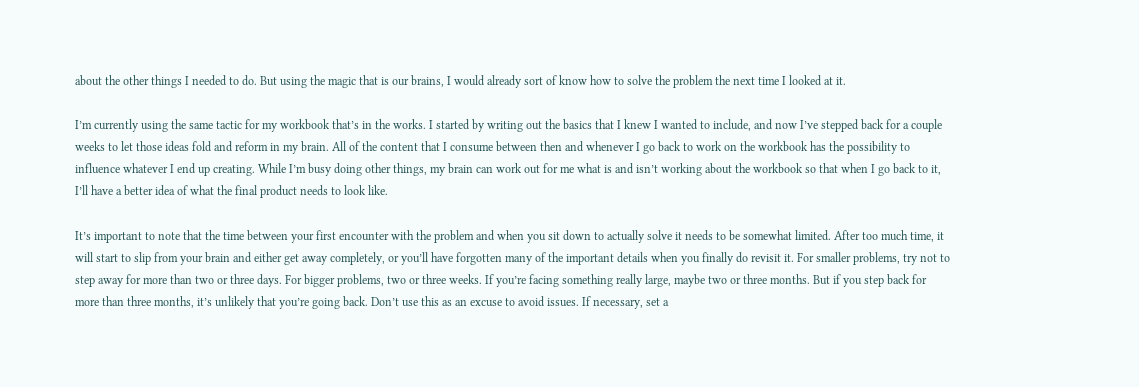about the other things I needed to do. But using the magic that is our brains, I would already sort of know how to solve the problem the next time I looked at it.

I’m currently using the same tactic for my workbook that’s in the works. I started by writing out the basics that I knew I wanted to include, and now I’ve stepped back for a couple weeks to let those ideas fold and reform in my brain. All of the content that I consume between then and whenever I go back to work on the workbook has the possibility to influence whatever I end up creating. While I’m busy doing other things, my brain can work out for me what is and isn’t working about the workbook so that when I go back to it, I’ll have a better idea of what the final product needs to look like.

It’s important to note that the time between your first encounter with the problem and when you sit down to actually solve it needs to be somewhat limited. After too much time, it will start to slip from your brain and either get away completely, or you’ll have forgotten many of the important details when you finally do revisit it. For smaller problems, try not to step away for more than two or three days. For bigger problems, two or three weeks. If you’re facing something really large, maybe two or three months. But if you step back for more than three months, it’s unlikely that you’re going back. Don’t use this as an excuse to avoid issues. If necessary, set a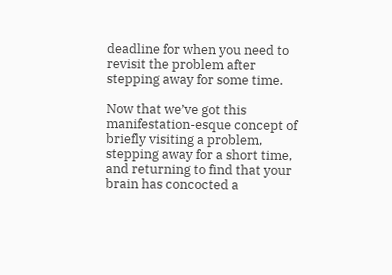deadline for when you need to revisit the problem after stepping away for some time.

Now that we’ve got this manifestation-esque concept of briefly visiting a problem, stepping away for a short time, and returning to find that your brain has concocted a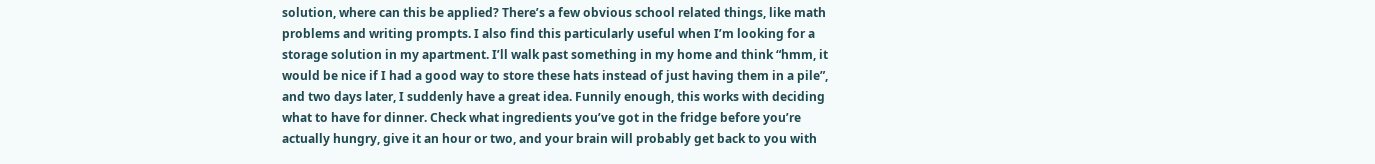solution, where can this be applied? There’s a few obvious school related things, like math problems and writing prompts. I also find this particularly useful when I’m looking for a storage solution in my apartment. I’ll walk past something in my home and think “hmm, it would be nice if I had a good way to store these hats instead of just having them in a pile”, and two days later, I suddenly have a great idea. Funnily enough, this works with deciding what to have for dinner. Check what ingredients you’ve got in the fridge before you’re actually hungry, give it an hour or two, and your brain will probably get back to you with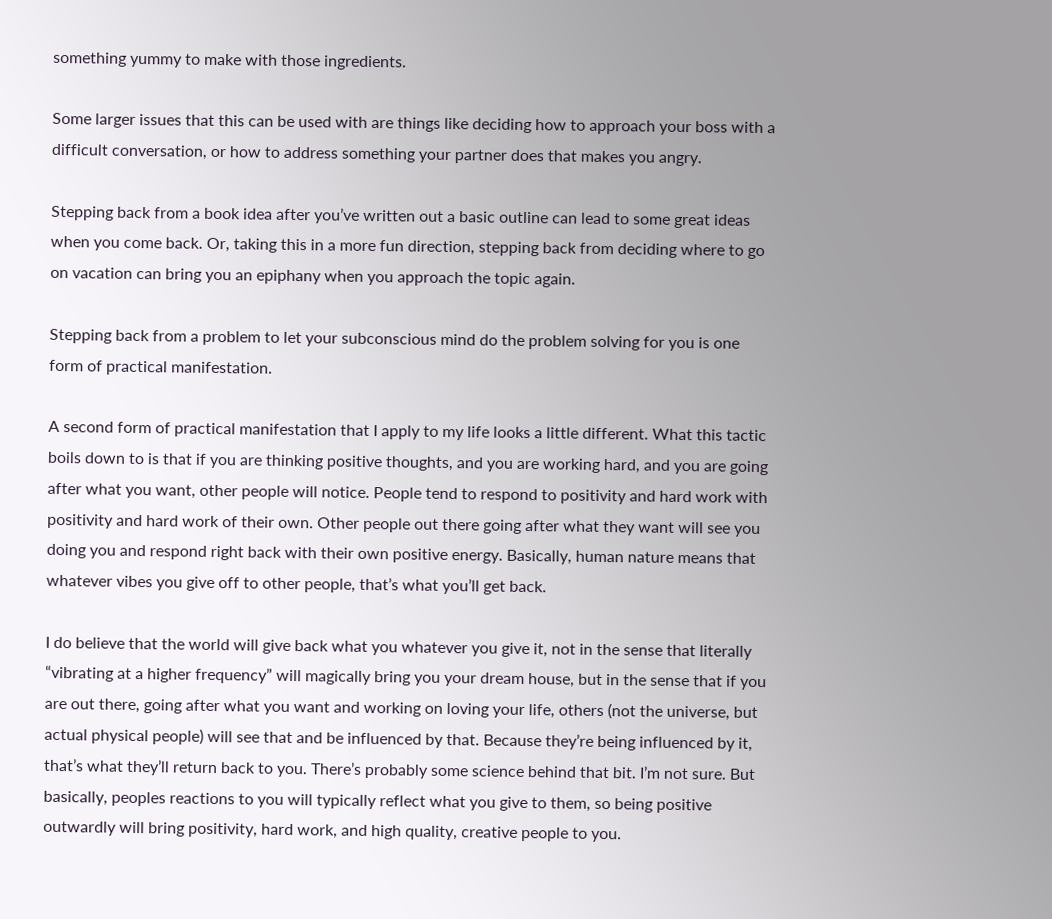something yummy to make with those ingredients.

Some larger issues that this can be used with are things like deciding how to approach your boss with a difficult conversation, or how to address something your partner does that makes you angry.

Stepping back from a book idea after you’ve written out a basic outline can lead to some great ideas when you come back. Or, taking this in a more fun direction, stepping back from deciding where to go on vacation can bring you an epiphany when you approach the topic again.

Stepping back from a problem to let your subconscious mind do the problem solving for you is one form of practical manifestation.

A second form of practical manifestation that I apply to my life looks a little different. What this tactic boils down to is that if you are thinking positive thoughts, and you are working hard, and you are going after what you want, other people will notice. People tend to respond to positivity and hard work with positivity and hard work of their own. Other people out there going after what they want will see you doing you and respond right back with their own positive energy. Basically, human nature means that whatever vibes you give off to other people, that’s what you’ll get back.

I do believe that the world will give back what you whatever you give it, not in the sense that literally “vibrating at a higher frequency” will magically bring you your dream house, but in the sense that if you are out there, going after what you want and working on loving your life, others (not the universe, but actual physical people) will see that and be influenced by that. Because they’re being influenced by it, that’s what they’ll return back to you. There’s probably some science behind that bit. I’m not sure. But basically, peoples reactions to you will typically reflect what you give to them, so being positive outwardly will bring positivity, hard work, and high quality, creative people to you.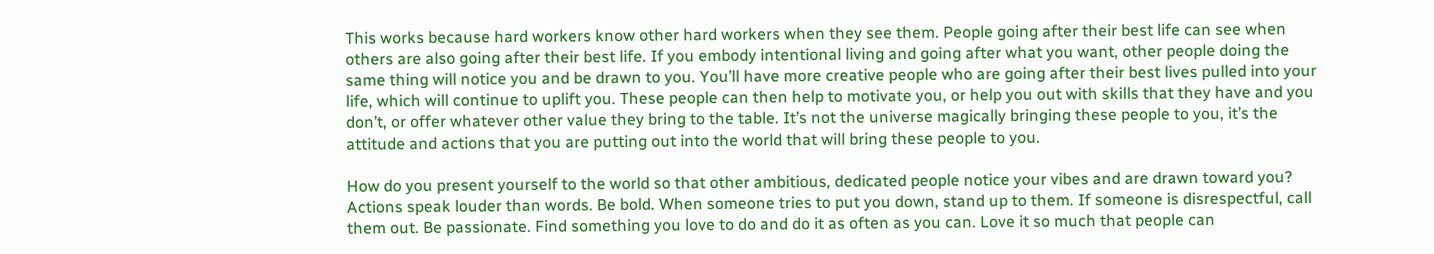This works because hard workers know other hard workers when they see them. People going after their best life can see when others are also going after their best life. If you embody intentional living and going after what you want, other people doing the same thing will notice you and be drawn to you. You’ll have more creative people who are going after their best lives pulled into your life, which will continue to uplift you. These people can then help to motivate you, or help you out with skills that they have and you don’t, or offer whatever other value they bring to the table. It’s not the universe magically bringing these people to you, it’s the attitude and actions that you are putting out into the world that will bring these people to you.

How do you present yourself to the world so that other ambitious, dedicated people notice your vibes and are drawn toward you? Actions speak louder than words. Be bold. When someone tries to put you down, stand up to them. If someone is disrespectful, call them out. Be passionate. Find something you love to do and do it as often as you can. Love it so much that people can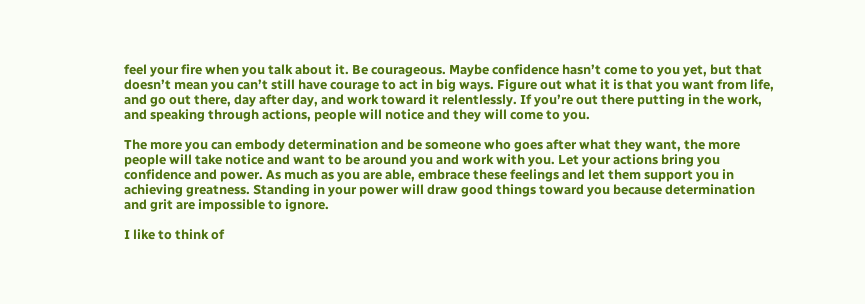feel your fire when you talk about it. Be courageous. Maybe confidence hasn’t come to you yet, but that doesn’t mean you can’t still have courage to act in big ways. Figure out what it is that you want from life, and go out there, day after day, and work toward it relentlessly. If you’re out there putting in the work, and speaking through actions, people will notice and they will come to you.

The more you can embody determination and be someone who goes after what they want, the more people will take notice and want to be around you and work with you. Let your actions bring you confidence and power. As much as you are able, embrace these feelings and let them support you in achieving greatness. Standing in your power will draw good things toward you because determination and grit are impossible to ignore.

I like to think of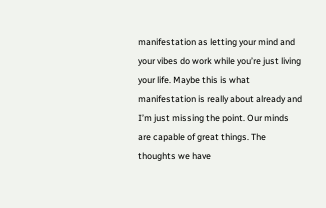manifestation as letting your mind and your vibes do work while you’re just living your life. Maybe this is what manifestation is really about already and I’m just missing the point. Our minds are capable of great things. The thoughts we have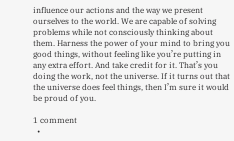influence our actions and the way we present ourselves to the world. We are capable of solving problems while not consciously thinking about them. Harness the power of your mind to bring you good things, without feeling like you’re putting in any extra effort. And take credit for it. That’s you doing the work, not the universe. If it turns out that the universe does feel things, then I’m sure it would be proud of you.

1 comment
  •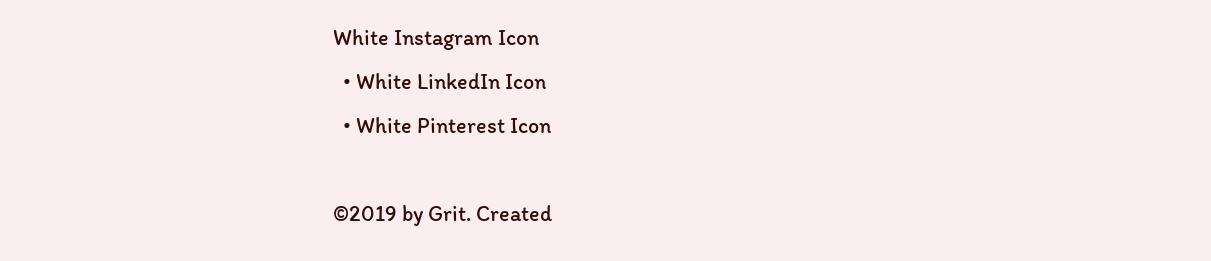White Instagram Icon
  • White LinkedIn Icon
  • White Pinterest Icon

©2019 by Grit. Created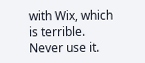with Wix, which is terrible. Never use it.